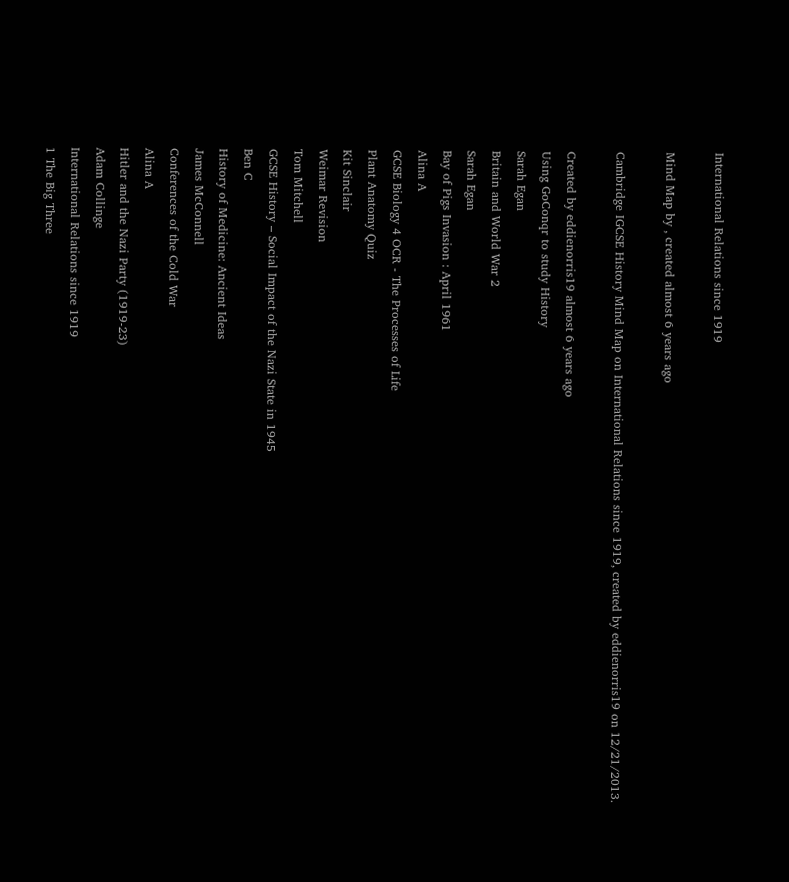International Relations since 1919

Mind Map by , created almost 6 years ago

Cambridge IGCSE History Mind Map on International Relations since 1919, created by eddienorris19 on 12/21/2013.

Created by eddienorris19 almost 6 years ago
Using GoConqr to study History
Sarah Egan
Britain and World War 2
Sarah Egan
Bay of Pigs Invasion : April 1961
Alina A
GCSE Biology 4 OCR - The Processes of Life
Plant Anatomy Quiz
Kit Sinclair
Weimar Revision
Tom Mitchell
GCSE History – Social Impact of the Nazi State in 1945
Ben C
History of Medicine: Ancient Ideas
James McConnell
Conferences of the Cold War
Alina A
Hitler and the Nazi Party (1919-23)
Adam Collinge
International Relations since 1919
1 The Big Three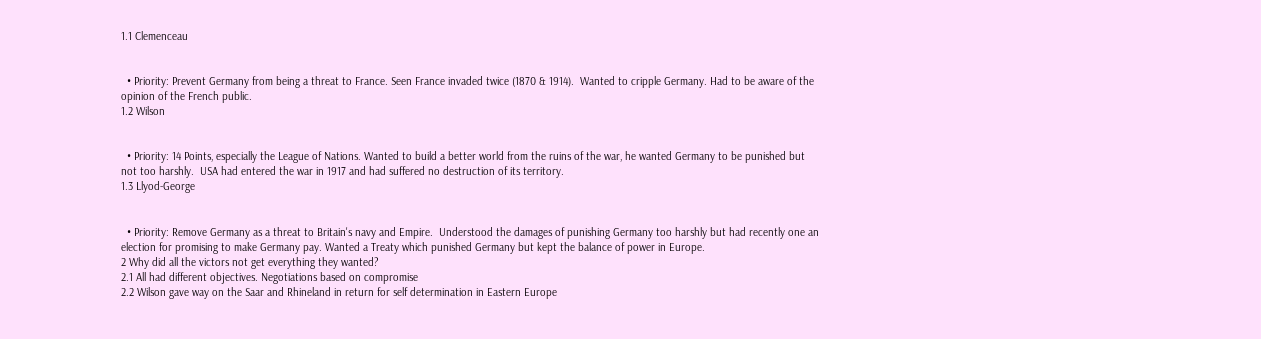1.1 Clemenceau


  • Priority: Prevent Germany from being a threat to France. Seen France invaded twice (1870 & 1914).  Wanted to cripple Germany. Had to be aware of the opinion of the French public.
1.2 Wilson


  • Priority: 14 Points, especially the League of Nations. Wanted to build a better world from the ruins of the war, he wanted Germany to be punished but not too harshly.  USA had entered the war in 1917 and had suffered no destruction of its territory.
1.3 Llyod-George


  • Priority: Remove Germany as a threat to Britain's navy and Empire.  Understood the damages of punishing Germany too harshly but had recently one an election for promising to make Germany pay. Wanted a Treaty which punished Germany but kept the balance of power in Europe.
2 Why did all the victors not get everything they wanted?
2.1 All had different objectives. Negotiations based on compromise
2.2 Wilson gave way on the Saar and Rhineland in return for self determination in Eastern Europe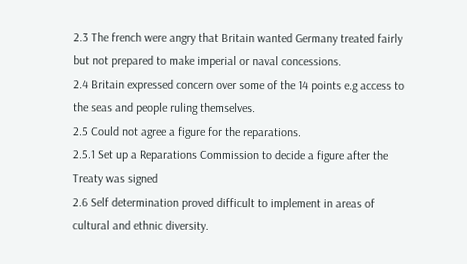2.3 The french were angry that Britain wanted Germany treated fairly but not prepared to make imperial or naval concessions.
2.4 Britain expressed concern over some of the 14 points e.g access to the seas and people ruling themselves.
2.5 Could not agree a figure for the reparations.
2.5.1 Set up a Reparations Commission to decide a figure after the Treaty was signed
2.6 Self determination proved difficult to implement in areas of cultural and ethnic diversity.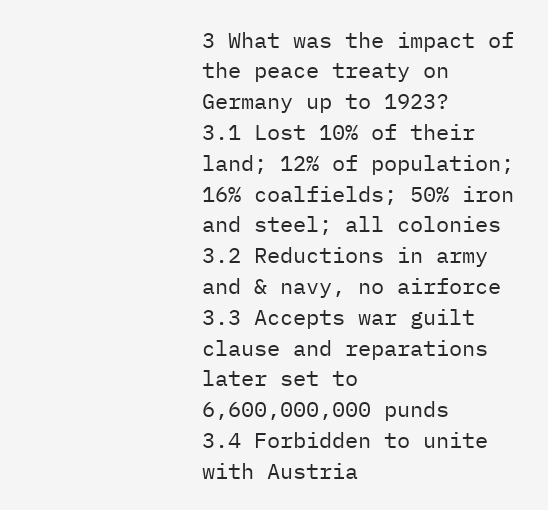3 What was the impact of the peace treaty on Germany up to 1923?
3.1 Lost 10% of their land; 12% of population; 16% coalfields; 50% iron and steel; all colonies
3.2 Reductions in army and & navy, no airforce
3.3 Accepts war guilt clause and reparations later set to 6,600,000,000 punds
3.4 Forbidden to unite with Austria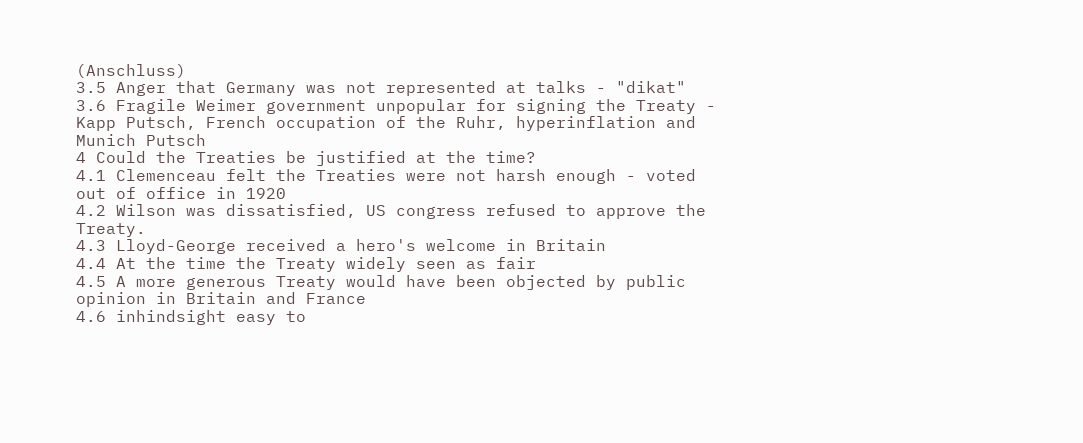(Anschluss)
3.5 Anger that Germany was not represented at talks - "dikat"
3.6 Fragile Weimer government unpopular for signing the Treaty - Kapp Putsch, French occupation of the Ruhr, hyperinflation and Munich Putsch
4 Could the Treaties be justified at the time?
4.1 Clemenceau felt the Treaties were not harsh enough - voted out of office in 1920
4.2 Wilson was dissatisfied, US congress refused to approve the Treaty.
4.3 Lloyd-George received a hero's welcome in Britain
4.4 At the time the Treaty widely seen as fair
4.5 A more generous Treaty would have been objected by public opinion in Britain and France
4.6 inhindsight easy to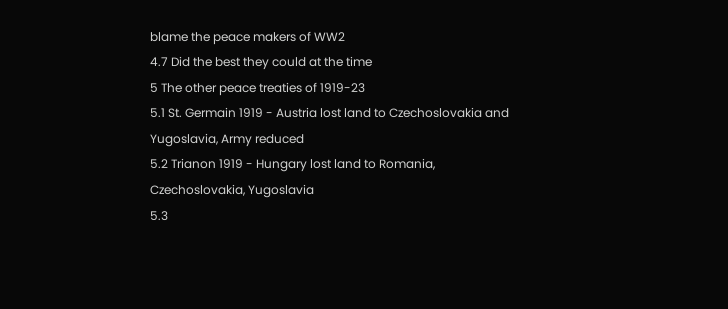blame the peace makers of WW2
4.7 Did the best they could at the time
5 The other peace treaties of 1919-23
5.1 St. Germain 1919 - Austria lost land to Czechoslovakia and Yugoslavia, Army reduced
5.2 Trianon 1919 - Hungary lost land to Romania, Czechoslovakia, Yugoslavia
5.3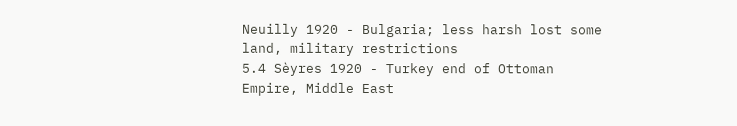Neuilly 1920 - Bulgaria; less harsh lost some land, military restrictions
5.4 Sèyres 1920 - Turkey end of Ottoman Empire, Middle East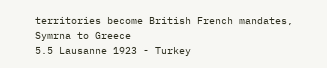territories become British French mandates, Symrna to Greece
5.5 Lausanne 1923 - Turkey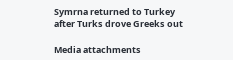Symrna returned to Turkey after Turks drove Greeks out

Media attachments